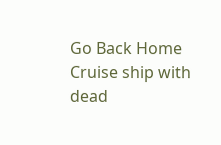Go Back Home
Cruise ship with dead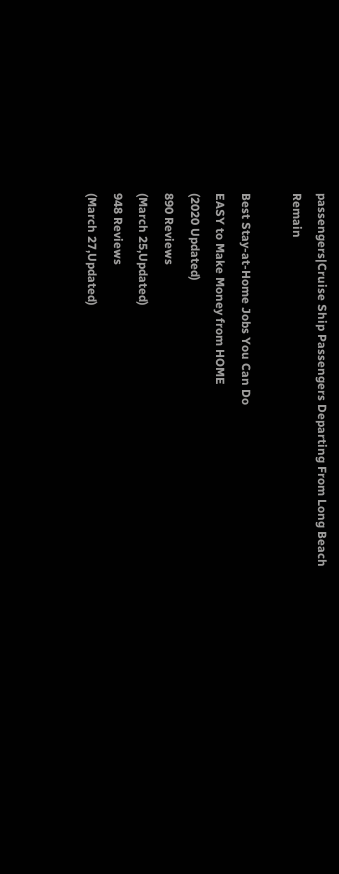passengers|Cruise Ship Passengers Departing From Long Beach Remain

Best Stay-at-Home Jobs You Can Do
EASY to Make Money from HOME
(2020 Updated)
890 Reviews
(March 25,Updated)
948 Reviews
(March 27,Updated)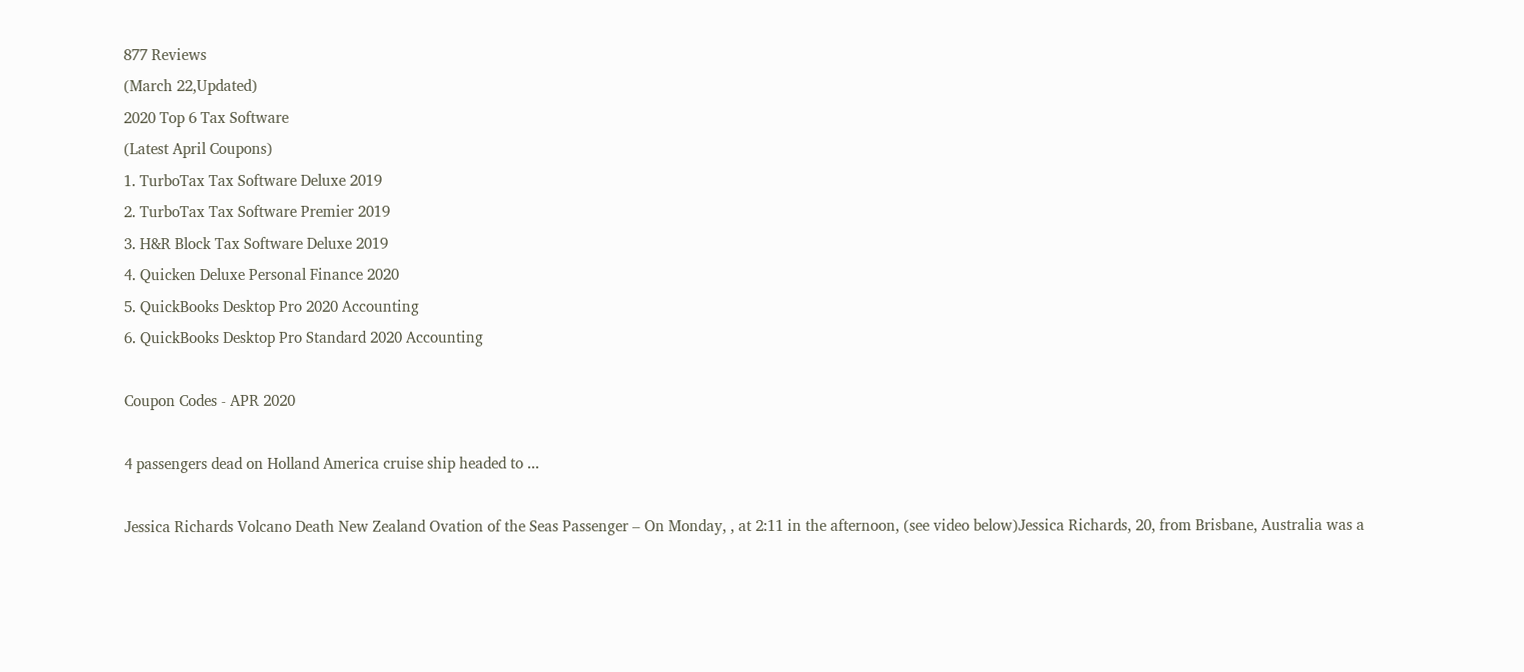877 Reviews
(March 22,Updated)
2020 Top 6 Tax Software
(Latest April Coupons)
1. TurboTax Tax Software Deluxe 2019
2. TurboTax Tax Software Premier 2019
3. H&R Block Tax Software Deluxe 2019
4. Quicken Deluxe Personal Finance 2020
5. QuickBooks Desktop Pro 2020 Accounting
6. QuickBooks Desktop Pro Standard 2020 Accounting

Coupon Codes - APR 2020

4 passengers dead on Holland America cruise ship headed to ...

Jessica Richards Volcano Death New Zealand Ovation of the Seas Passenger – On Monday, , at 2:11 in the afternoon, (see video below)Jessica Richards, 20, from Brisbane, Australia was a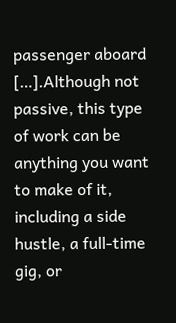passenger aboard […].Although not passive, this type of work can be anything you want to make of it, including a side hustle, a full-time gig, or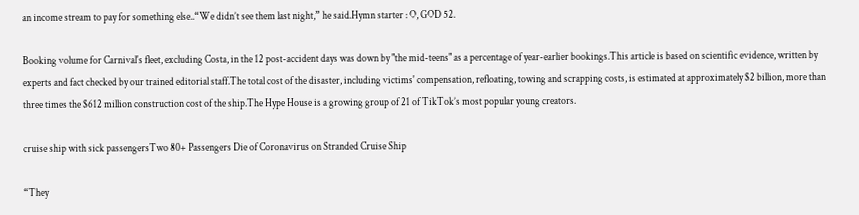an income stream to pay for something else..“We didn’t see them last night,” he said.Hymn starter : O, GOD 52.

Booking volume for Carnival's fleet, excluding Costa, in the 12 post-accident days was down by "the mid-teens" as a percentage of year-earlier bookings.This article is based on scientific evidence, written by experts and fact checked by our trained editorial staff.The total cost of the disaster, including victims' compensation, refloating, towing and scrapping costs, is estimated at approximately $2 billion, more than three times the $612 million construction cost of the ship.The Hype House is a growing group of 21 of TikTok’s most popular young creators.

cruise ship with sick passengersTwo 80+ Passengers Die of Coronavirus on Stranded Cruise Ship

“They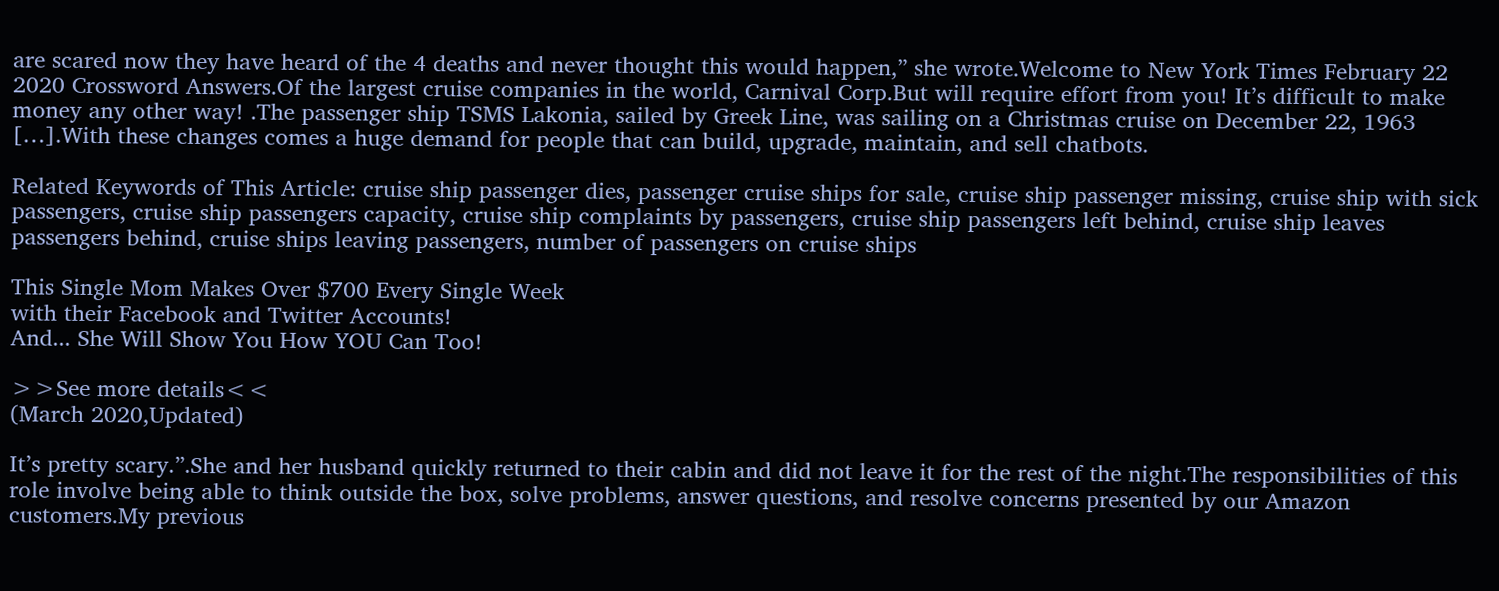are scared now they have heard of the 4 deaths and never thought this would happen,” she wrote.Welcome to New York Times February 22 2020 Crossword Answers.Of the largest cruise companies in the world, Carnival Corp.But will require effort from you! It’s difficult to make money any other way! .The passenger ship TSMS Lakonia, sailed by Greek Line, was sailing on a Christmas cruise on December 22, 1963 […].With these changes comes a huge demand for people that can build, upgrade, maintain, and sell chatbots.

Related Keywords of This Article: cruise ship passenger dies, passenger cruise ships for sale, cruise ship passenger missing, cruise ship with sick passengers, cruise ship passengers capacity, cruise ship complaints by passengers, cruise ship passengers left behind, cruise ship leaves passengers behind, cruise ships leaving passengers, number of passengers on cruise ships

This Single Mom Makes Over $700 Every Single Week
with their Facebook and Twitter Accounts!
And... She Will Show You How YOU Can Too!

>>See more details<<
(March 2020,Updated)

It’s pretty scary.”.She and her husband quickly returned to their cabin and did not leave it for the rest of the night.The responsibilities of this role involve being able to think outside the box, solve problems, answer questions, and resolve concerns presented by our Amazon customers.My previous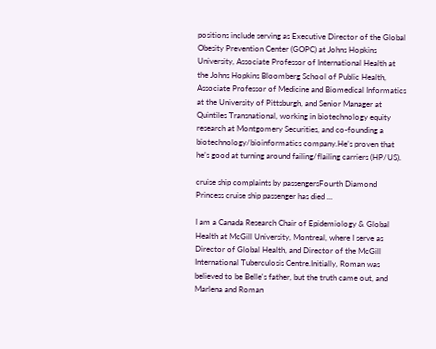positions include serving as Executive Director of the Global Obesity Prevention Center (GOPC) at Johns Hopkins University, Associate Professor of International Health at the Johns Hopkins Bloomberg School of Public Health, Associate Professor of Medicine and Biomedical Informatics at the University of Pittsburgh, and Senior Manager at Quintiles Transnational, working in biotechnology equity research at Montgomery Securities, and co-founding a biotechnology/bioinformatics company.He’s proven that he’s good at turning around failing/flailing carriers (HP/US).

cruise ship complaints by passengersFourth Diamond Princess cruise ship passenger has died ...

I am a Canada Research Chair of Epidemiology & Global Health at McGill University, Montreal, where I serve as Director of Global Health, and Director of the McGill International Tuberculosis Centre.Initially, Roman was believed to be Belle's father, but the truth came out, and Marlena and Roman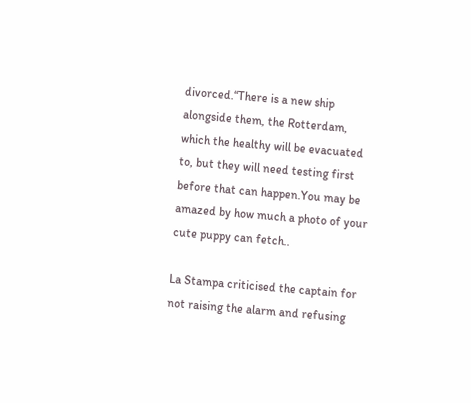divorced.“There is a new ship alongside them, the Rotterdam, which the healthy will be evacuated to, but they will need testing first before that can happen.You may be amazed by how much a photo of your cute puppy can fetch..

La Stampa criticised the captain for not raising the alarm and refusing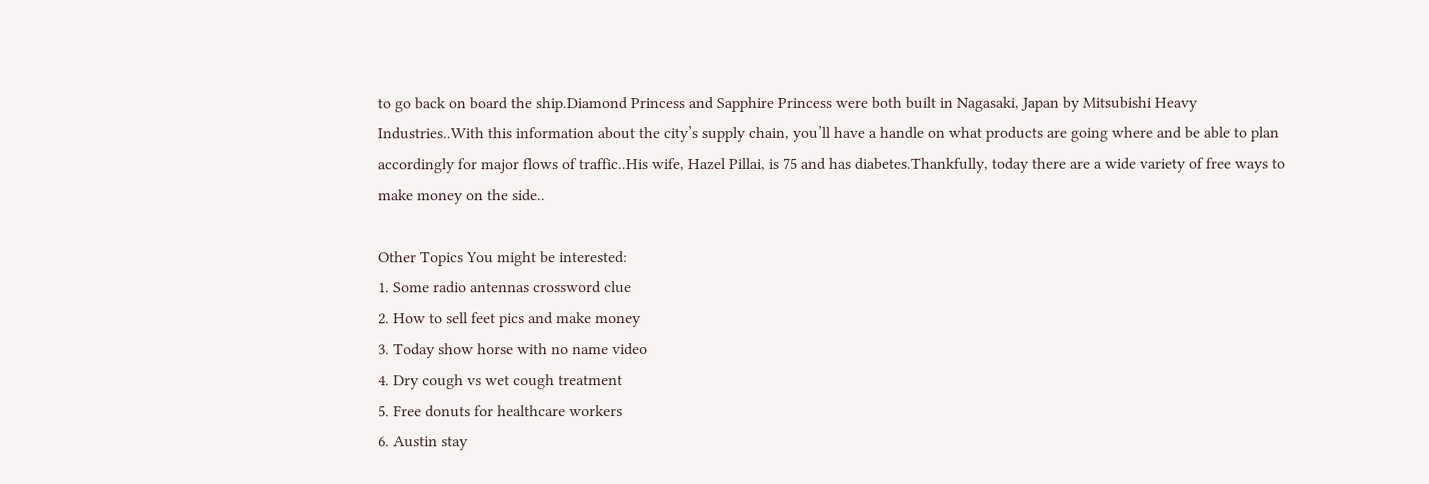to go back on board the ship.Diamond Princess and Sapphire Princess were both built in Nagasaki, Japan by Mitsubishi Heavy Industries..With this information about the city’s supply chain, you’ll have a handle on what products are going where and be able to plan accordingly for major flows of traffic..His wife, Hazel Pillai, is 75 and has diabetes.Thankfully, today there are a wide variety of free ways to make money on the side..

Other Topics You might be interested:
1. Some radio antennas crossword clue
2. How to sell feet pics and make money
3. Today show horse with no name video
4. Dry cough vs wet cough treatment
5. Free donuts for healthcare workers
6. Austin stay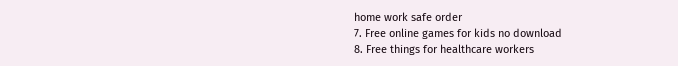home work safe order
7. Free online games for kids no download
8. Free things for healthcare workers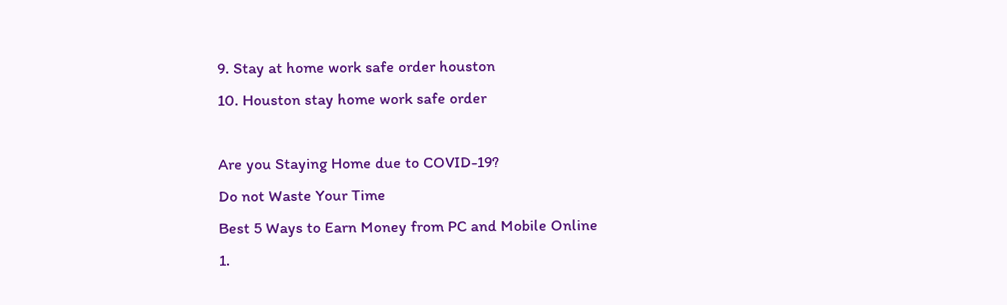9. Stay at home work safe order houston
10. Houston stay home work safe order

Are you Staying Home due to COVID-19?
Do not Waste Your Time
Best 5 Ways to Earn Money from PC and Mobile Online
1.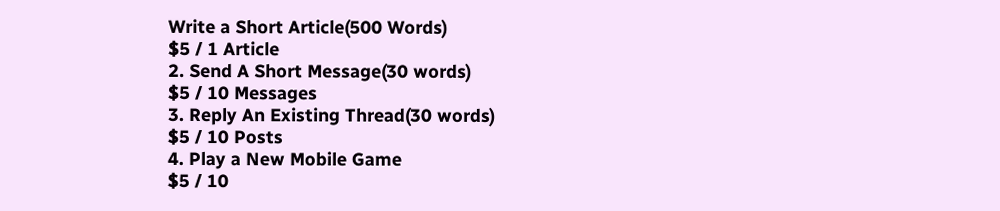Write a Short Article(500 Words)
$5 / 1 Article
2. Send A Short Message(30 words)
$5 / 10 Messages
3. Reply An Existing Thread(30 words)
$5 / 10 Posts
4. Play a New Mobile Game
$5 / 10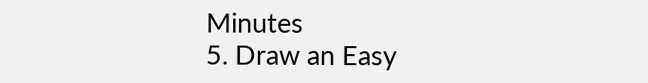Minutes
5. Draw an Easy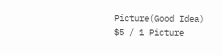Picture(Good Idea)
$5 / 1 Picture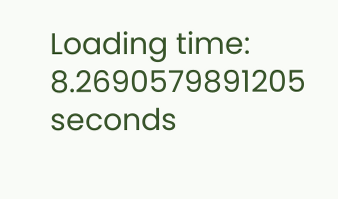Loading time: 8.2690579891205 seconds